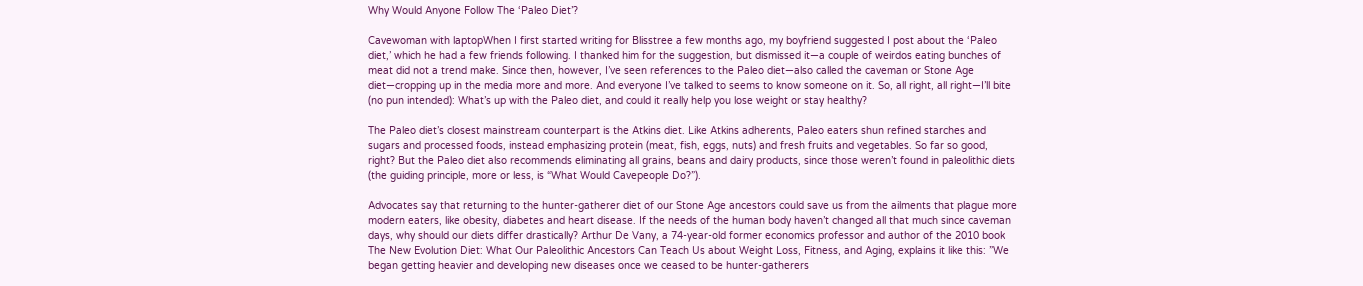Why Would Anyone Follow The ‘Paleo Diet’?

Cavewoman with laptopWhen I first started writing for Blisstree a few months ago, my boyfriend suggested I post about the ‘Paleo diet,’ which he had a few friends following. I thanked him for the suggestion, but dismissed it—a couple of weirdos eating bunches of meat did not a trend make. Since then, however, I’ve seen references to the Paleo diet—also called the caveman or Stone Age diet—cropping up in the media more and more. And everyone I’ve talked to seems to know someone on it. So, all right, all right—I’ll bite (no pun intended): What’s up with the Paleo diet, and could it really help you lose weight or stay healthy?

The Paleo diet’s closest mainstream counterpart is the Atkins diet. Like Atkins adherents, Paleo eaters shun refined starches and sugars and processed foods, instead emphasizing protein (meat, fish, eggs, nuts) and fresh fruits and vegetables. So far so good, right? But the Paleo diet also recommends eliminating all grains, beans and dairy products, since those weren’t found in paleolithic diets (the guiding principle, more or less, is “What Would Cavepeople Do?”).

Advocates say that returning to the hunter-gatherer diet of our Stone Age ancestors could save us from the ailments that plague more modern eaters, like obesity, diabetes and heart disease. If the needs of the human body haven’t changed all that much since caveman days, why should our diets differ drastically? Arthur De Vany, a 74-year-old former economics professor and author of the 2010 book The New Evolution Diet: What Our Paleolithic Ancestors Can Teach Us about Weight Loss, Fitness, and Aging, explains it like this: ”We began getting heavier and developing new diseases once we ceased to be hunter-gatherers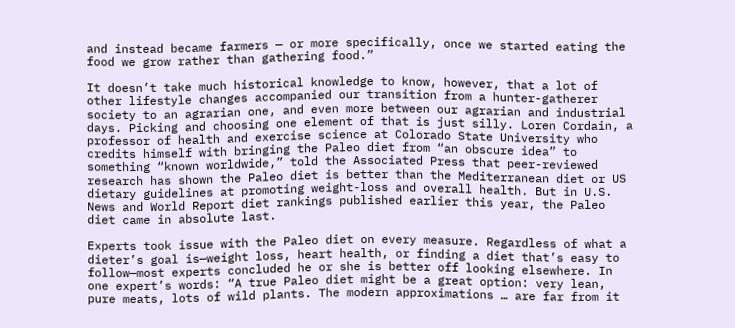and instead became farmers — or more specifically, once we started eating the food we grow rather than gathering food.”

It doesn’t take much historical knowledge to know, however, that a lot of other lifestyle changes accompanied our transition from a hunter-gatherer society to an agrarian one, and even more between our agrarian and industrial days. Picking and choosing one element of that is just silly. Loren Cordain, a professor of health and exercise science at Colorado State University who credits himself with bringing the Paleo diet from “an obscure idea” to something “known worldwide,” told the Associated Press that peer-reviewed research has shown the Paleo diet is better than the Mediterranean diet or US dietary guidelines at promoting weight-loss and overall health. But in U.S. News and World Report diet rankings published earlier this year, the Paleo diet came in absolute last.

Experts took issue with the Paleo diet on every measure. Regardless of what a dieter’s goal is—weight loss, heart health, or finding a diet that’s easy to follow—most experts concluded he or she is better off looking elsewhere. In one expert’s words: “A true Paleo diet might be a great option: very lean, pure meats, lots of wild plants. The modern approximations … are far from it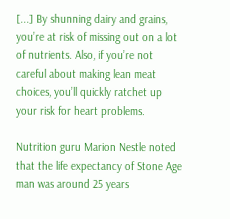[...] By shunning dairy and grains, you’re at risk of missing out on a lot of nutrients. Also, if you’re not careful about making lean meat choices, you’ll quickly ratchet up your risk for heart problems.

Nutrition guru Marion Nestle noted that the life expectancy of Stone Age man was around 25 years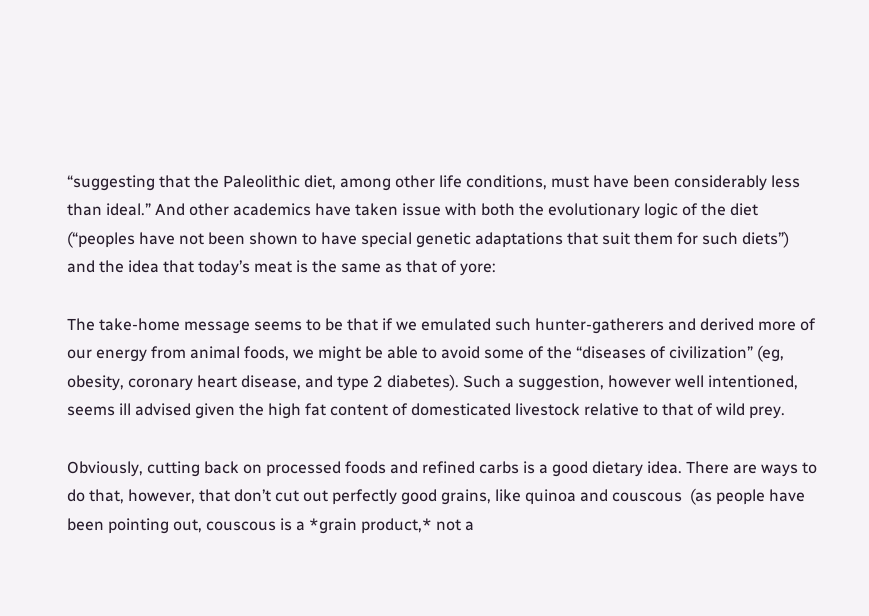“suggesting that the Paleolithic diet, among other life conditions, must have been considerably less than ideal.” And other academics have taken issue with both the evolutionary logic of the diet (“peoples have not been shown to have special genetic adaptations that suit them for such diets”) and the idea that today’s meat is the same as that of yore:

The take-home message seems to be that if we emulated such hunter-gatherers and derived more of our energy from animal foods, we might be able to avoid some of the “diseases of civilization” (eg, obesity, coronary heart disease, and type 2 diabetes). Such a suggestion, however well intentioned, seems ill advised given the high fat content of domesticated livestock relative to that of wild prey.

Obviously, cutting back on processed foods and refined carbs is a good dietary idea. There are ways to do that, however, that don’t cut out perfectly good grains, like quinoa and couscous  (as people have been pointing out, couscous is a *grain product,* not a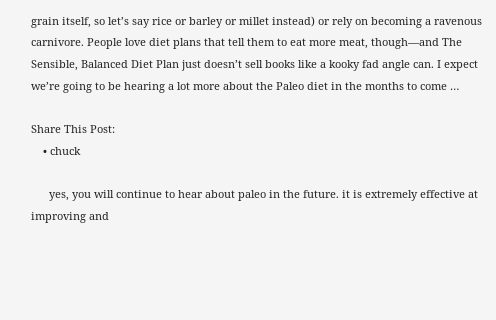grain itself, so let’s say rice or barley or millet instead) or rely on becoming a ravenous carnivore. People love diet plans that tell them to eat more meat, though—and The Sensible, Balanced Diet Plan just doesn’t sell books like a kooky fad angle can. I expect we’re going to be hearing a lot more about the Paleo diet in the months to come …

Share This Post:
    • chuck

      yes, you will continue to hear about paleo in the future. it is extremely effective at improving and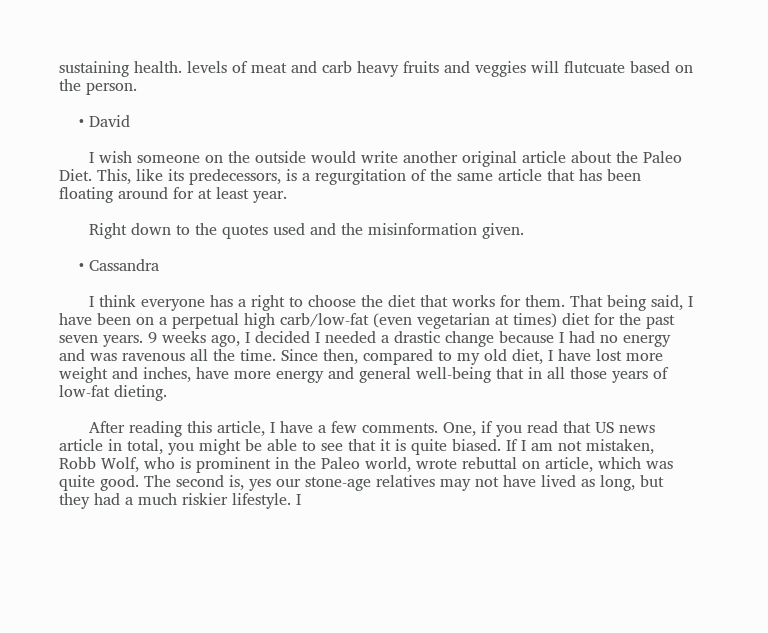sustaining health. levels of meat and carb heavy fruits and veggies will flutcuate based on the person.

    • David

      I wish someone on the outside would write another original article about the Paleo Diet. This, like its predecessors, is a regurgitation of the same article that has been floating around for at least year.

      Right down to the quotes used and the misinformation given.

    • Cassandra

      I think everyone has a right to choose the diet that works for them. That being said, I have been on a perpetual high carb/low-fat (even vegetarian at times) diet for the past seven years. 9 weeks ago, I decided I needed a drastic change because I had no energy and was ravenous all the time. Since then, compared to my old diet, I have lost more weight and inches, have more energy and general well-being that in all those years of low-fat dieting.

      After reading this article, I have a few comments. One, if you read that US news article in total, you might be able to see that it is quite biased. If I am not mistaken, Robb Wolf, who is prominent in the Paleo world, wrote rebuttal on article, which was quite good. The second is, yes our stone-age relatives may not have lived as long, but they had a much riskier lifestyle. I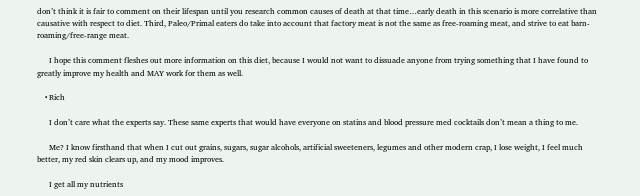don’t think it is fair to comment on their lifespan until you research common causes of death at that time…early death in this scenario is more correlative than causative with respect to diet. Third, Paleo/Primal eaters do take into account that factory meat is not the same as free-roaming meat, and strive to eat barn-roaming/free-range meat.

      I hope this comment fleshes out more information on this diet, because I would not want to dissuade anyone from trying something that I have found to greatly improve my health and MAY work for them as well.

    • Rich

      I don’t care what the experts say. These same experts that would have everyone on statins and blood pressure med cocktails don’t mean a thing to me.

      Me? I know firsthand that when I cut out grains, sugars, sugar alcohols, artificial sweeteners, legumes and other modern crap, I lose weight, I feel much better, my red skin clears up, and my mood improves.

      I get all my nutrients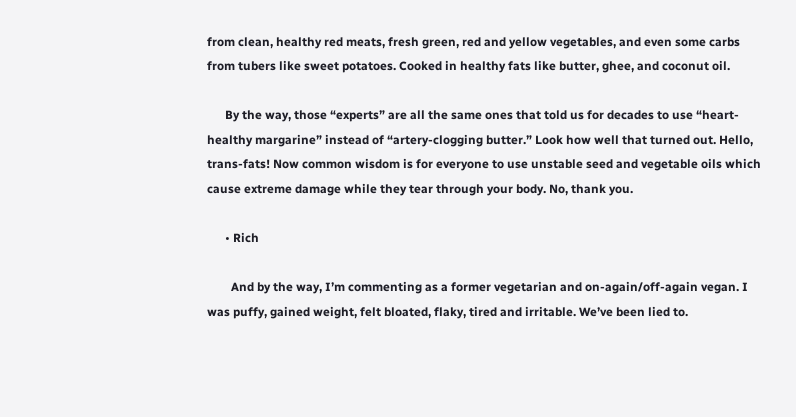from clean, healthy red meats, fresh green, red and yellow vegetables, and even some carbs from tubers like sweet potatoes. Cooked in healthy fats like butter, ghee, and coconut oil.

      By the way, those “experts” are all the same ones that told us for decades to use “heart-healthy margarine” instead of “artery-clogging butter.” Look how well that turned out. Hello, trans-fats! Now common wisdom is for everyone to use unstable seed and vegetable oils which cause extreme damage while they tear through your body. No, thank you.

      • Rich

        And by the way, I’m commenting as a former vegetarian and on-again/off-again vegan. I was puffy, gained weight, felt bloated, flaky, tired and irritable. We’ve been lied to.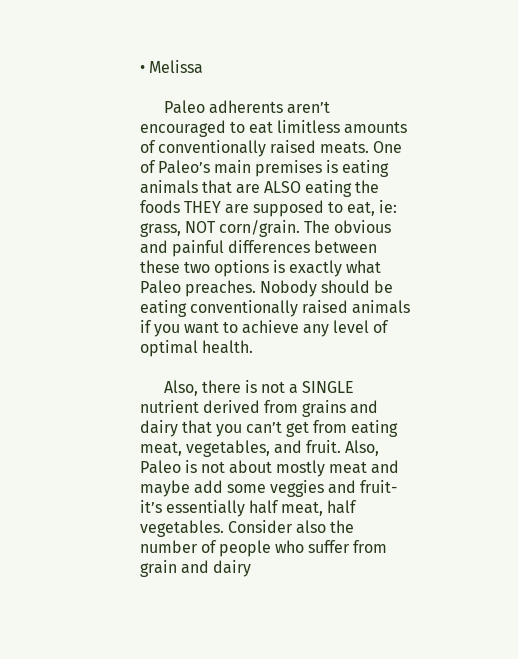• Melissa

      Paleo adherents aren’t encouraged to eat limitless amounts of conventionally raised meats. One of Paleo’s main premises is eating animals that are ALSO eating the foods THEY are supposed to eat, ie: grass, NOT corn/grain. The obvious and painful differences between these two options is exactly what Paleo preaches. Nobody should be eating conventionally raised animals if you want to achieve any level of optimal health.

      Also, there is not a SINGLE nutrient derived from grains and dairy that you can’t get from eating meat, vegetables, and fruit. Also, Paleo is not about mostly meat and maybe add some veggies and fruit- it’s essentially half meat, half vegetables. Consider also the number of people who suffer from grain and dairy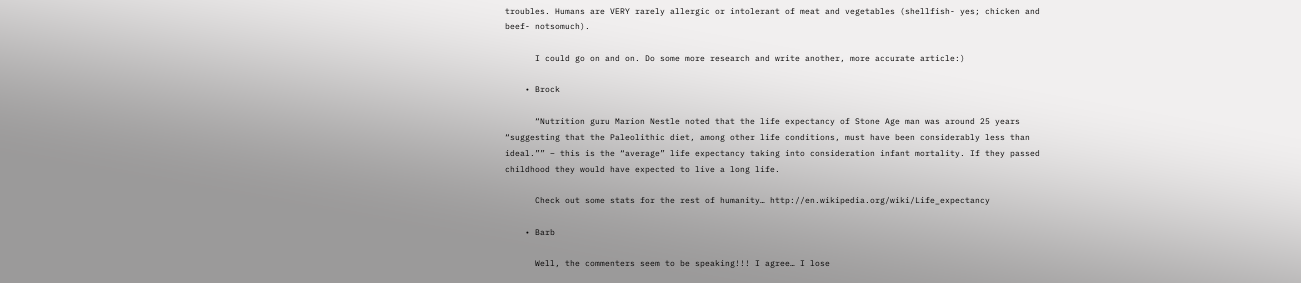troubles. Humans are VERY rarely allergic or intolerant of meat and vegetables (shellfish- yes; chicken and beef- notsomuch).

      I could go on and on. Do some more research and write another, more accurate article:)

    • Brock

      “Nutrition guru Marion Nestle noted that the life expectancy of Stone Age man was around 25 years “suggesting that the Paleolithic diet, among other life conditions, must have been considerably less than ideal.”” – this is the “average” life expectancy taking into consideration infant mortality. If they passed childhood they would have expected to live a long life.

      Check out some stats for the rest of humanity… http://en.wikipedia.org/wiki/Life_expectancy

    • Barb

      Well, the commenters seem to be speaking!!! I agree… I lose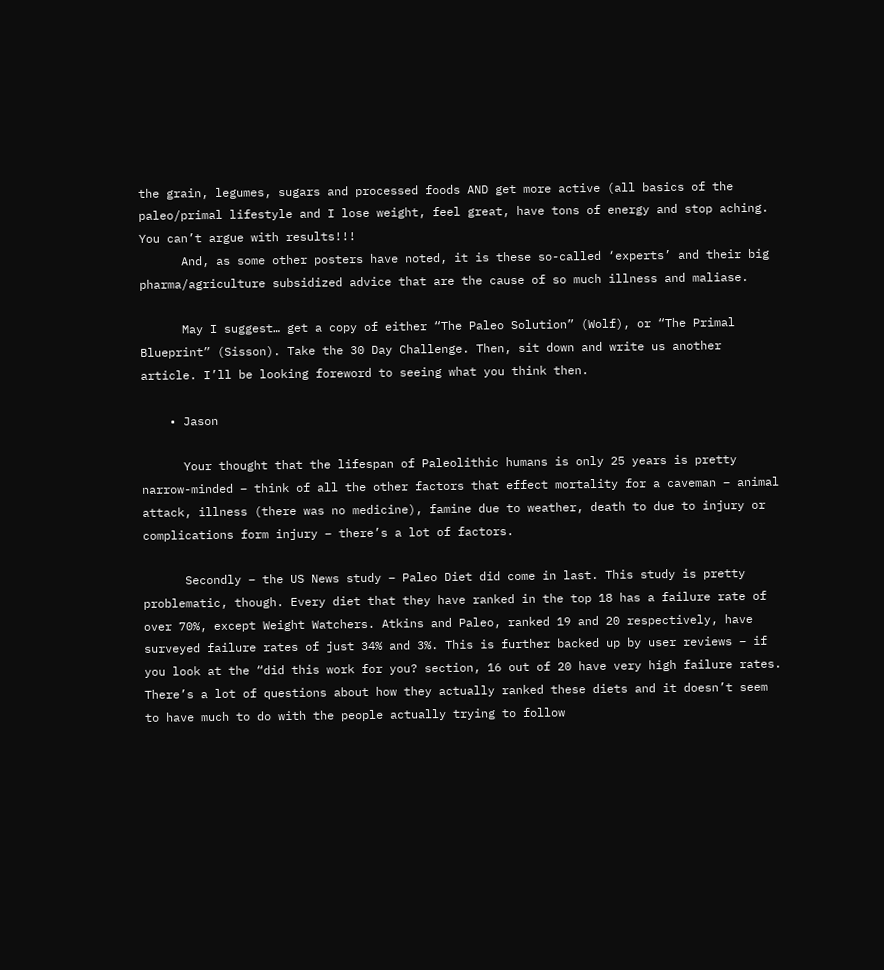the grain, legumes, sugars and processed foods AND get more active (all basics of the paleo/primal lifestyle and I lose weight, feel great, have tons of energy and stop aching. You can’t argue with results!!!
      And, as some other posters have noted, it is these so-called ‘experts’ and their big pharma/agriculture subsidized advice that are the cause of so much illness and maliase.

      May I suggest… get a copy of either “The Paleo Solution” (Wolf), or “The Primal Blueprint” (Sisson). Take the 30 Day Challenge. Then, sit down and write us another article. I’ll be looking foreword to seeing what you think then.

    • Jason

      Your thought that the lifespan of Paleolithic humans is only 25 years is pretty narrow-minded – think of all the other factors that effect mortality for a caveman – animal attack, illness (there was no medicine), famine due to weather, death to due to injury or complications form injury – there’s a lot of factors.

      Secondly – the US News study – Paleo Diet did come in last. This study is pretty problematic, though. Every diet that they have ranked in the top 18 has a failure rate of over 70%, except Weight Watchers. Atkins and Paleo, ranked 19 and 20 respectively, have surveyed failure rates of just 34% and 3%. This is further backed up by user reviews – if you look at the “did this work for you? section, 16 out of 20 have very high failure rates. There’s a lot of questions about how they actually ranked these diets and it doesn’t seem to have much to do with the people actually trying to follow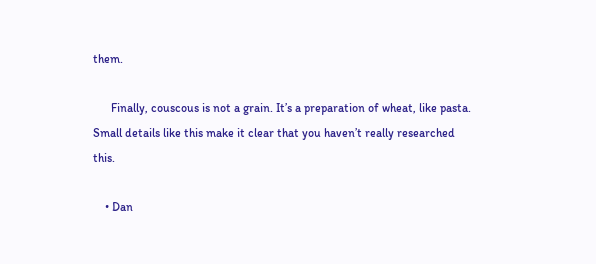them.

      Finally, couscous is not a grain. It’s a preparation of wheat, like pasta. Small details like this make it clear that you haven’t really researched this.

    • Dan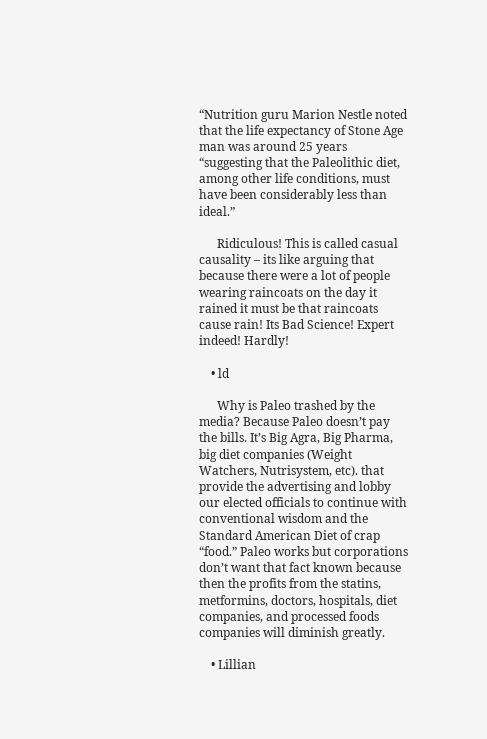“Nutrition guru Marion Nestle noted that the life expectancy of Stone Age man was around 25 years “suggesting that the Paleolithic diet, among other life conditions, must have been considerably less than ideal.”

      Ridiculous! This is called casual causality – its like arguing that because there were a lot of people wearing raincoats on the day it rained it must be that raincoats cause rain! Its Bad Science! Expert indeed! Hardly!

    • ld

      Why is Paleo trashed by the media? Because Paleo doesn’t pay the bills. It’s Big Agra, Big Pharma, big diet companies (Weight Watchers, Nutrisystem, etc). that provide the advertising and lobby our elected officials to continue with conventional wisdom and the Standard American Diet of crap “food.” Paleo works but corporations don’t want that fact known because then the profits from the statins, metformins, doctors, hospitals, diet companies, and processed foods companies will diminish greatly.

    • Lillian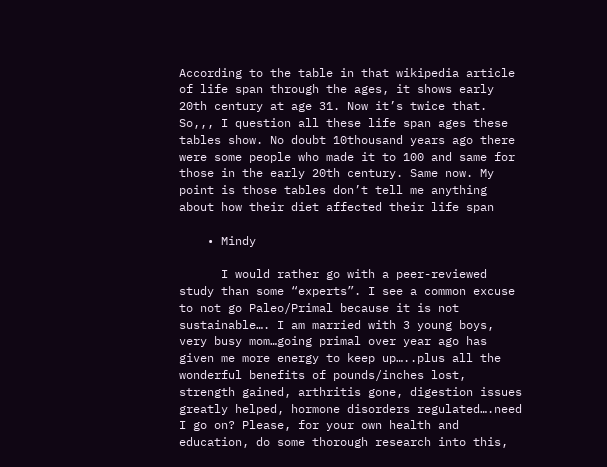According to the table in that wikipedia article of life span through the ages, it shows early 20th century at age 31. Now it’s twice that. So,,, I question all these life span ages these tables show. No doubt 10thousand years ago there were some people who made it to 100 and same for those in the early 20th century. Same now. My point is those tables don’t tell me anything about how their diet affected their life span

    • Mindy

      I would rather go with a peer-reviewed study than some “experts”. I see a common excuse to not go Paleo/Primal because it is not sustainable…. I am married with 3 young boys, very busy mom…going primal over year ago has given me more energy to keep up…..plus all the wonderful benefits of pounds/inches lost, strength gained, arthritis gone, digestion issues greatly helped, hormone disorders regulated….need I go on? Please, for your own health and education, do some thorough research into this,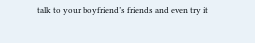talk to your boyfriend’s friends and even try it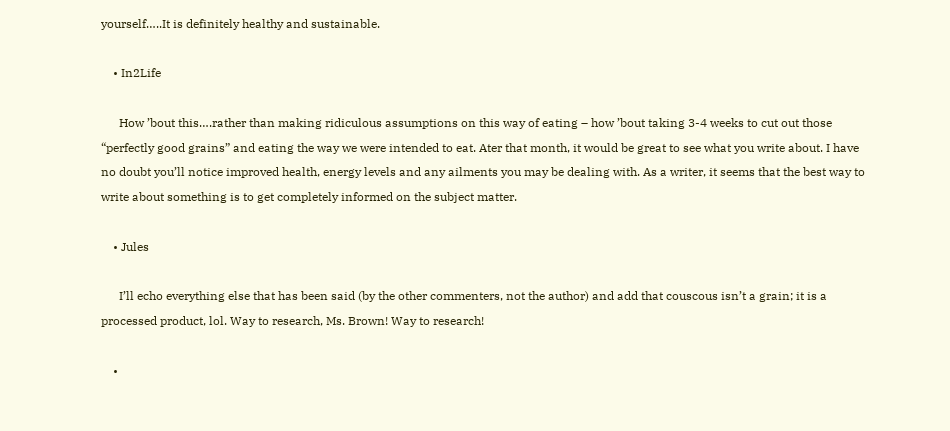yourself…..It is definitely healthy and sustainable.

    • In2Life

      How ’bout this….rather than making ridiculous assumptions on this way of eating – how ’bout taking 3-4 weeks to cut out those “perfectly good grains” and eating the way we were intended to eat. Ater that month, it would be great to see what you write about. I have no doubt you’ll notice improved health, energy levels and any ailments you may be dealing with. As a writer, it seems that the best way to write about something is to get completely informed on the subject matter.

    • Jules

      I’ll echo everything else that has been said (by the other commenters, not the author) and add that couscous isn’t a grain; it is a processed product, lol. Way to research, Ms. Brown! Way to research!

    •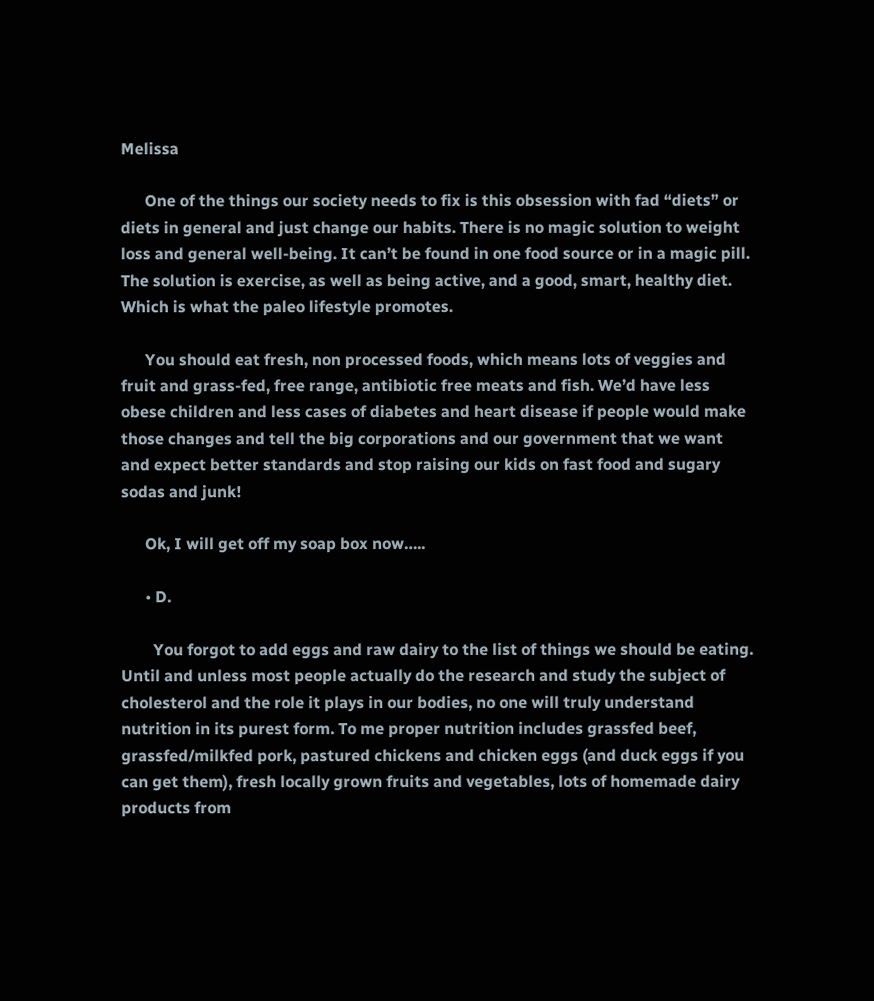Melissa

      One of the things our society needs to fix is this obsession with fad “diets” or diets in general and just change our habits. There is no magic solution to weight loss and general well-being. It can’t be found in one food source or in a magic pill. The solution is exercise, as well as being active, and a good, smart, healthy diet. Which is what the paleo lifestyle promotes.

      You should eat fresh, non processed foods, which means lots of veggies and fruit and grass-fed, free range, antibiotic free meats and fish. We’d have less obese children and less cases of diabetes and heart disease if people would make those changes and tell the big corporations and our government that we want and expect better standards and stop raising our kids on fast food and sugary sodas and junk!

      Ok, I will get off my soap box now…..

      • D.

        You forgot to add eggs and raw dairy to the list of things we should be eating. Until and unless most people actually do the research and study the subject of cholesterol and the role it plays in our bodies, no one will truly understand nutrition in its purest form. To me proper nutrition includes grassfed beef, grassfed/milkfed pork, pastured chickens and chicken eggs (and duck eggs if you can get them), fresh locally grown fruits and vegetables, lots of homemade dairy products from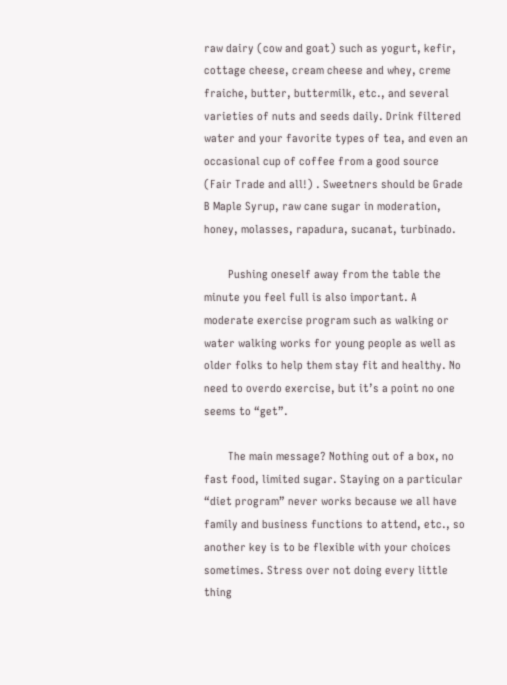raw dairy (cow and goat) such as yogurt, kefir, cottage cheese, cream cheese and whey, creme fraiche, butter, buttermilk, etc., and several varieties of nuts and seeds daily. Drink filtered water and your favorite types of tea, and even an occasional cup of coffee from a good source (Fair Trade and all!) . Sweetners should be Grade B Maple Syrup, raw cane sugar in moderation, honey, molasses, rapadura, sucanat, turbinado.

        Pushing oneself away from the table the minute you feel full is also important. A moderate exercise program such as walking or water walking works for young people as well as older folks to help them stay fit and healthy. No need to overdo exercise, but it’s a point no one seems to “get”.

        The main message? Nothing out of a box, no fast food, limited sugar. Staying on a particular “diet program” never works because we all have family and business functions to attend, etc., so another key is to be flexible with your choices sometimes. Stress over not doing every little thing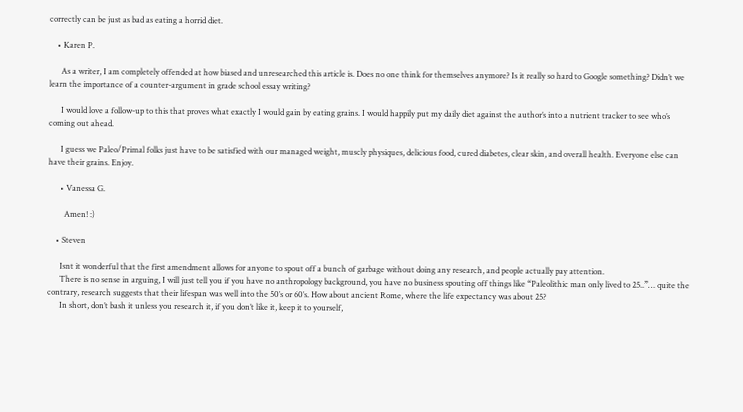correctly can be just as bad as eating a horrid diet.

    • Karen P.

      As a writer, I am completely offended at how biased and unresearched this article is. Does no one think for themselves anymore? Is it really so hard to Google something? Didn’t we learn the importance of a counter-argument in grade school essay writing?

      I would love a follow-up to this that proves what exactly I would gain by eating grains. I would happily put my daily diet against the author’s into a nutrient tracker to see who’s coming out ahead.

      I guess we Paleo/Primal folks just have to be satisfied with our managed weight, muscly physiques, delicious food, cured diabetes, clear skin, and overall health. Everyone else can have their grains. Enjoy.

      • Vanessa G.

        Amen! :)

    • Steven

      Isnt it wonderful that the first amendment allows for anyone to spout off a bunch of garbage without doing any research, and people actually pay attention.
      There is no sense in arguing, I will just tell you if you have no anthropology background, you have no business spouting off things like “Paleolithic man only lived to 25..”… quite the contrary, research suggests that their lifespan was well into the 50′s or 60′s. How about ancient Rome, where the life expectancy was about 25?
      In short, don’t bash it unless you research it, if you don’t like it, keep it to yourself,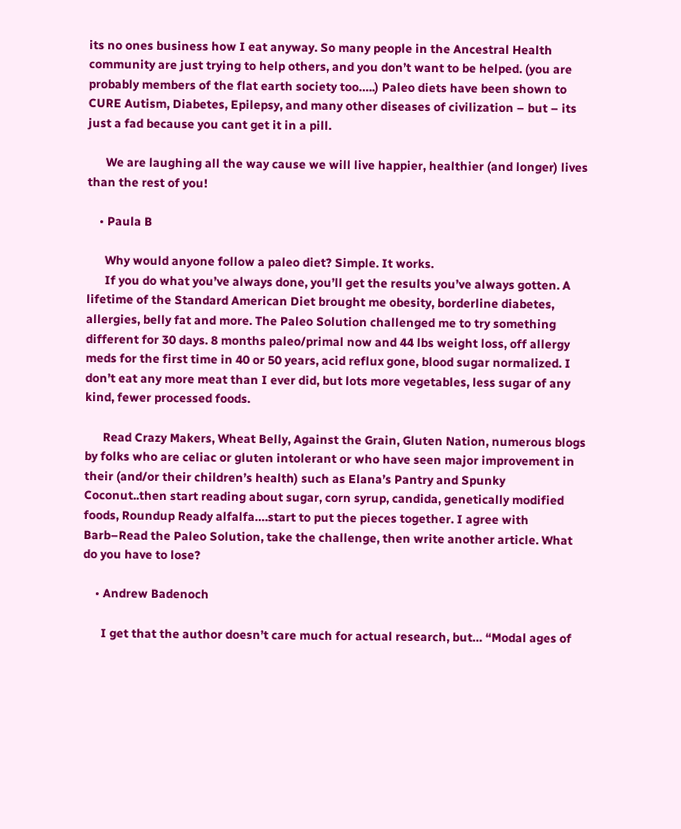its no ones business how I eat anyway. So many people in the Ancestral Health community are just trying to help others, and you don’t want to be helped. (you are probably members of the flat earth society too…..) Paleo diets have been shown to CURE Autism, Diabetes, Epilepsy, and many other diseases of civilization – but – its just a fad because you cant get it in a pill.

      We are laughing all the way cause we will live happier, healthier (and longer) lives than the rest of you!

    • Paula B

      Why would anyone follow a paleo diet? Simple. It works.
      If you do what you’ve always done, you’ll get the results you’ve always gotten. A lifetime of the Standard American Diet brought me obesity, borderline diabetes, allergies, belly fat and more. The Paleo Solution challenged me to try something different for 30 days. 8 months paleo/primal now and 44 lbs weight loss, off allergy meds for the first time in 40 or 50 years, acid reflux gone, blood sugar normalized. I don’t eat any more meat than I ever did, but lots more vegetables, less sugar of any kind, fewer processed foods.

      Read Crazy Makers, Wheat Belly, Against the Grain, Gluten Nation, numerous blogs by folks who are celiac or gluten intolerant or who have seen major improvement in their (and/or their children’s health) such as Elana’s Pantry and Spunky Coconut..then start reading about sugar, corn syrup, candida, genetically modified foods, Roundup Ready alfalfa….start to put the pieces together. I agree with Barb–Read the Paleo Solution, take the challenge, then write another article. What do you have to lose?

    • Andrew Badenoch

      I get that the author doesn’t care much for actual research, but… “Modal ages of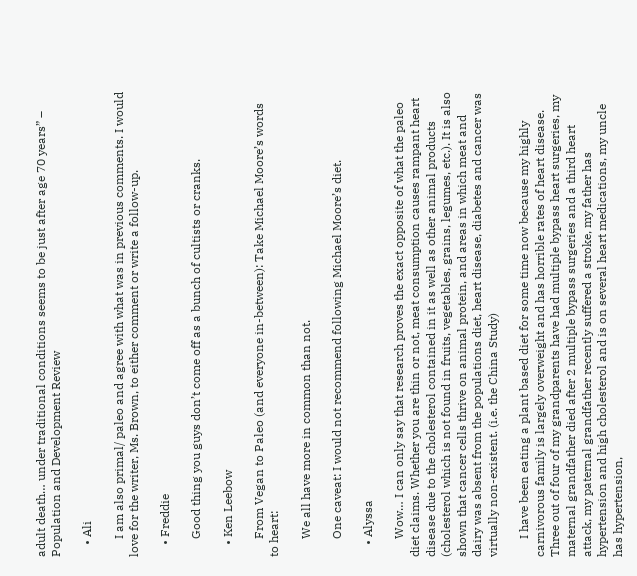adult death… under traditional conditions seems to be just after age 70 years” – Population and Development Review

    • Ali

      I am also primal/ paleo and agree with what was in previous comments. I would love for the writer, Ms. Brown, to either comment or write a follow-up.

    • Freddie

      Good thing you guys don’t come off as a bunch of cultists or cranks.

    • Ken Leebow

      From Vegan to Paleo (and everyone in-between): Take Michael Moore’s words to heart:

      We all have more in common than not.

      One caveat: I would not recommend following Michael Moore’s diet.

    • Alyssa

      Wow… I can only say that research proves the exact opposite of what the paleo diet claims. Whether you are thin or not, meat consumption causes rampant heart disease due to the cholesterol contained in it as well as other animal products (cholesterol which is not found in fruits, vegetables, grains, legumes, etc.). It is also shown that cancer cells thrive on animal protein, and areas in which meat and dairy was absent from the populations diet, heart disease, diabetes and cancer was virtually non-existent. (i.e. the China Study)

      I have been eating a plant based diet for some time now because my highly carnivorous family is largely overweight and has horrible rates of heart disease. Three out of four of my grandparents have had multiple bypass heart surgeries, my maternal grandfather died after 2 multiple bypass surgeries and a third heart attack, my paternal grandfather recently suffered a stroke, my father has hypertension and high cholesterol and is on several heart medications, my uncle has hypertension,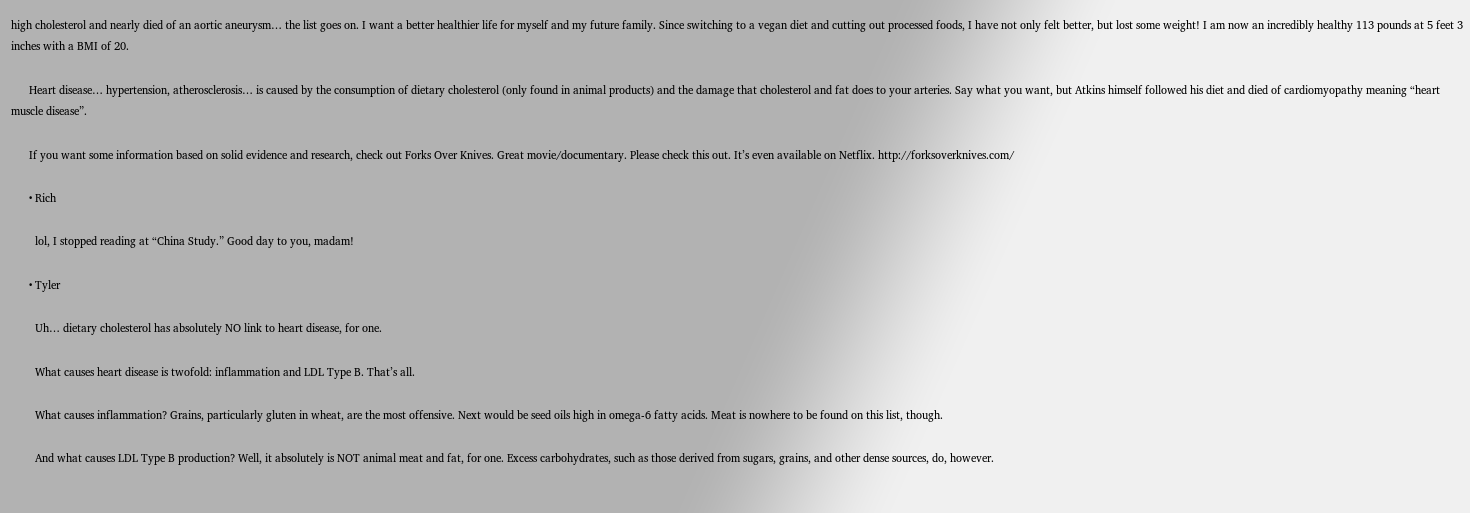high cholesterol and nearly died of an aortic aneurysm… the list goes on. I want a better healthier life for myself and my future family. Since switching to a vegan diet and cutting out processed foods, I have not only felt better, but lost some weight! I am now an incredibly healthy 113 pounds at 5 feet 3 inches with a BMI of 20.

      Heart disease… hypertension, atherosclerosis… is caused by the consumption of dietary cholesterol (only found in animal products) and the damage that cholesterol and fat does to your arteries. Say what you want, but Atkins himself followed his diet and died of cardiomyopathy meaning “heart muscle disease”.

      If you want some information based on solid evidence and research, check out Forks Over Knives. Great movie/documentary. Please check this out. It’s even available on Netflix. http://forksoverknives.com/

      • Rich

        lol, I stopped reading at “China Study.” Good day to you, madam!

      • Tyler

        Uh… dietary cholesterol has absolutely NO link to heart disease, for one.

        What causes heart disease is twofold: inflammation and LDL Type B. That’s all.

        What causes inflammation? Grains, particularly gluten in wheat, are the most offensive. Next would be seed oils high in omega-6 fatty acids. Meat is nowhere to be found on this list, though.

        And what causes LDL Type B production? Well, it absolutely is NOT animal meat and fat, for one. Excess carbohydrates, such as those derived from sugars, grains, and other dense sources, do, however.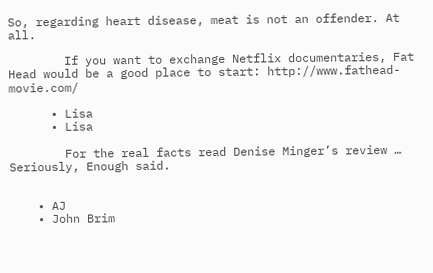So, regarding heart disease, meat is not an offender. At all.

        If you want to exchange Netflix documentaries, Fat Head would be a good place to start: http://www.fathead-movie.com/

      • Lisa
      • Lisa

        For the real facts read Denise Minger’s review … Seriously, Enough said.


    • AJ
    • John Brim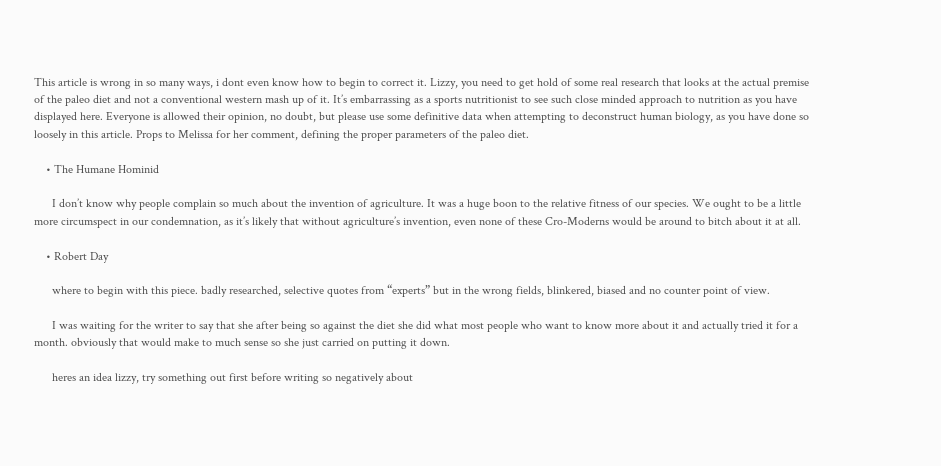This article is wrong in so many ways, i dont even know how to begin to correct it. Lizzy, you need to get hold of some real research that looks at the actual premise of the paleo diet and not a conventional western mash up of it. It’s embarrassing as a sports nutritionist to see such close minded approach to nutrition as you have displayed here. Everyone is allowed their opinion, no doubt, but please use some definitive data when attempting to deconstruct human biology, as you have done so loosely in this article. Props to Melissa for her comment, defining the proper parameters of the paleo diet.

    • The Humane Hominid

      I don’t know why people complain so much about the invention of agriculture. It was a huge boon to the relative fitness of our species. We ought to be a little more circumspect in our condemnation, as it’s likely that without agriculture’s invention, even none of these Cro-Moderns would be around to bitch about it at all.

    • Robert Day

      where to begin with this piece. badly researched, selective quotes from “experts” but in the wrong fields, blinkered, biased and no counter point of view.

      I was waiting for the writer to say that she after being so against the diet she did what most people who want to know more about it and actually tried it for a month. obviously that would make to much sense so she just carried on putting it down.

      heres an idea lizzy, try something out first before writing so negatively about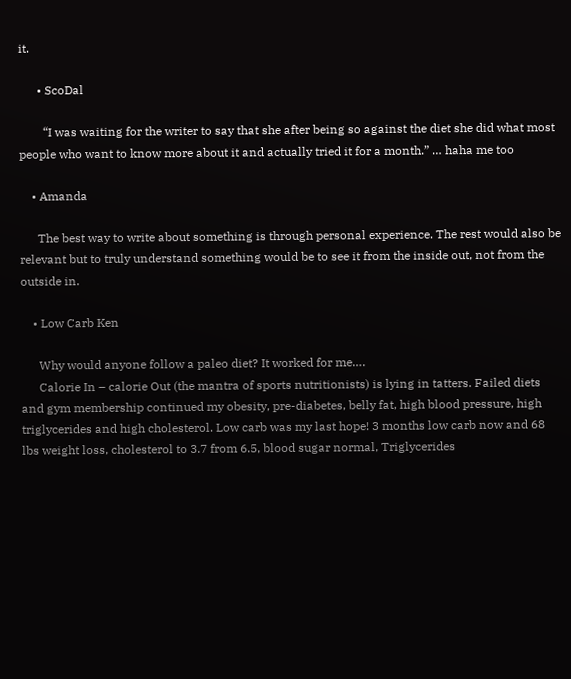it.

      • ScoDal

        “I was waiting for the writer to say that she after being so against the diet she did what most people who want to know more about it and actually tried it for a month.” … haha me too

    • Amanda

      The best way to write about something is through personal experience. The rest would also be relevant but to truly understand something would be to see it from the inside out, not from the outside in.

    • Low Carb Ken

      Why would anyone follow a paleo diet? It worked for me….
      Calorie In – calorie Out (the mantra of sports nutritionists) is lying in tatters. Failed diets and gym membership continued my obesity, pre-diabetes, belly fat, high blood pressure, high triglycerides and high cholesterol. Low carb was my last hope! 3 months low carb now and 68 lbs weight loss, cholesterol to 3.7 from 6.5, blood sugar normal, Triglycerides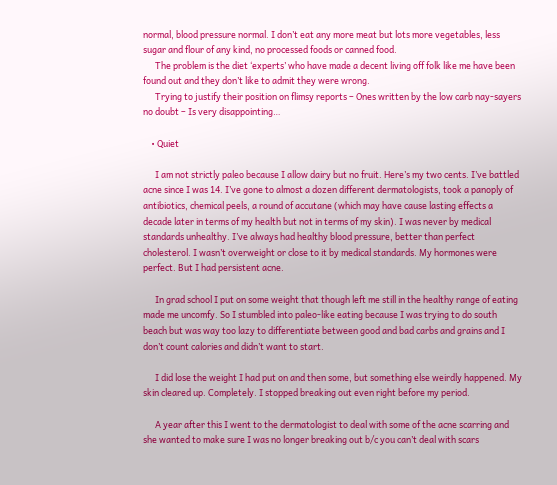normal, blood pressure normal. I don’t eat any more meat but lots more vegetables, less sugar and flour of any kind, no processed foods or canned food.
      The problem is the diet ‘experts’ who have made a decent living off folk like me have been found out and they don’t like to admit they were wrong.
      Trying to justify their position on flimsy reports – Ones written by the low carb nay-sayers no doubt – Is very disappointing…

    • Quiet

      I am not strictly paleo because I allow dairy but no fruit. Here’s my two cents. I’ve battled acne since I was 14. I’ve gone to almost a dozen different dermatologists, took a panoply of antibiotics, chemical peels, a round of accutane (which may have cause lasting effects a decade later in terms of my health but not in terms of my skin). I was never by medical standards unhealthy. I’ve always had healthy blood pressure, better than perfect cholesterol. I wasn’t overweight or close to it by medical standards. My hormones were perfect. But I had persistent acne.

      In grad school I put on some weight that though left me still in the healthy range of eating made me uncomfy. So I stumbled into paleo-like eating because I was trying to do south beach but was way too lazy to differentiate between good and bad carbs and grains and I don’t count calories and didn’t want to start.

      I did lose the weight I had put on and then some, but something else weirdly happened. My skin cleared up. Completely. I stopped breaking out even right before my period.

      A year after this I went to the dermatologist to deal with some of the acne scarring and she wanted to make sure I was no longer breaking out b/c you can’t deal with scars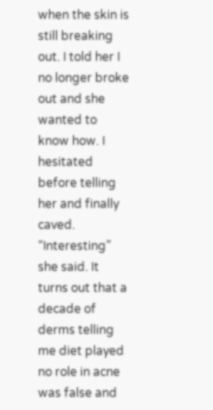when the skin is still breaking out. I told her I no longer broke out and she wanted to know how. I hesitated before telling her and finally caved. “Interesting” she said. It turns out that a decade of derms telling me diet played no role in acne was false and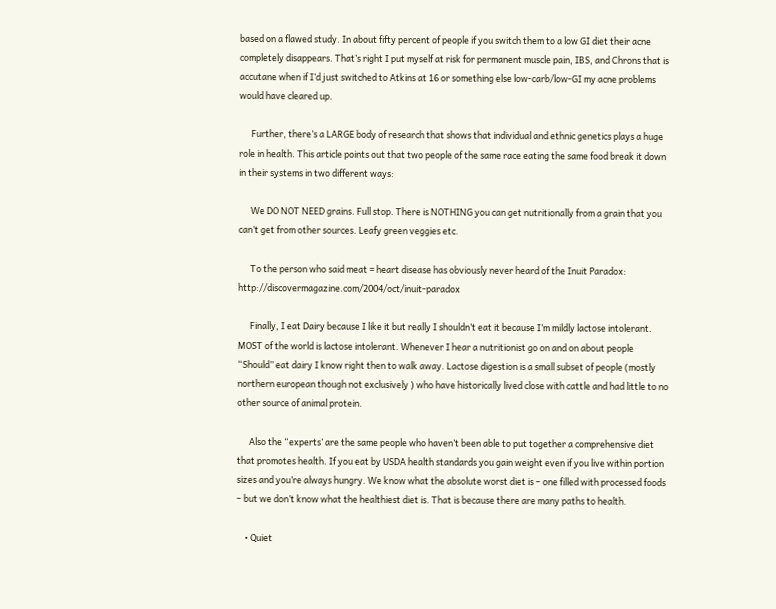based on a flawed study. In about fifty percent of people if you switch them to a low GI diet their acne completely disappears. That’s right I put myself at risk for permanent muscle pain, IBS, and Chrons that is accutane when if I’d just switched to Atkins at 16 or something else low-carb/low-GI my acne problems would have cleared up.

      Further, there’s a LARGE body of research that shows that individual and ethnic genetics plays a huge role in health. This article points out that two people of the same race eating the same food break it down in their systems in two different ways:

      We DO NOT NEED grains. Full stop. There is NOTHING you can get nutritionally from a grain that you can’t get from other sources. Leafy green veggies etc.

      To the person who said meat = heart disease has obviously never heard of the Inuit Paradox: http://discovermagazine.com/2004/oct/inuit-paradox

      Finally, I eat Dairy because I like it but really I shouldn’t eat it because I’m mildly lactose intolerant. MOST of the world is lactose intolerant. Whenever I hear a nutritionist go on and on about people “Should” eat dairy I know right then to walk away. Lactose digestion is a small subset of people (mostly northern european though not exclusively ) who have historically lived close with cattle and had little to no other source of animal protein.

      Also the “experts’ are the same people who haven’t been able to put together a comprehensive diet that promotes health. If you eat by USDA health standards you gain weight even if you live within portion sizes and you’re always hungry. We know what the absolute worst diet is – one filled with processed foods – but we don’t know what the healthiest diet is. That is because there are many paths to health.

    • Quiet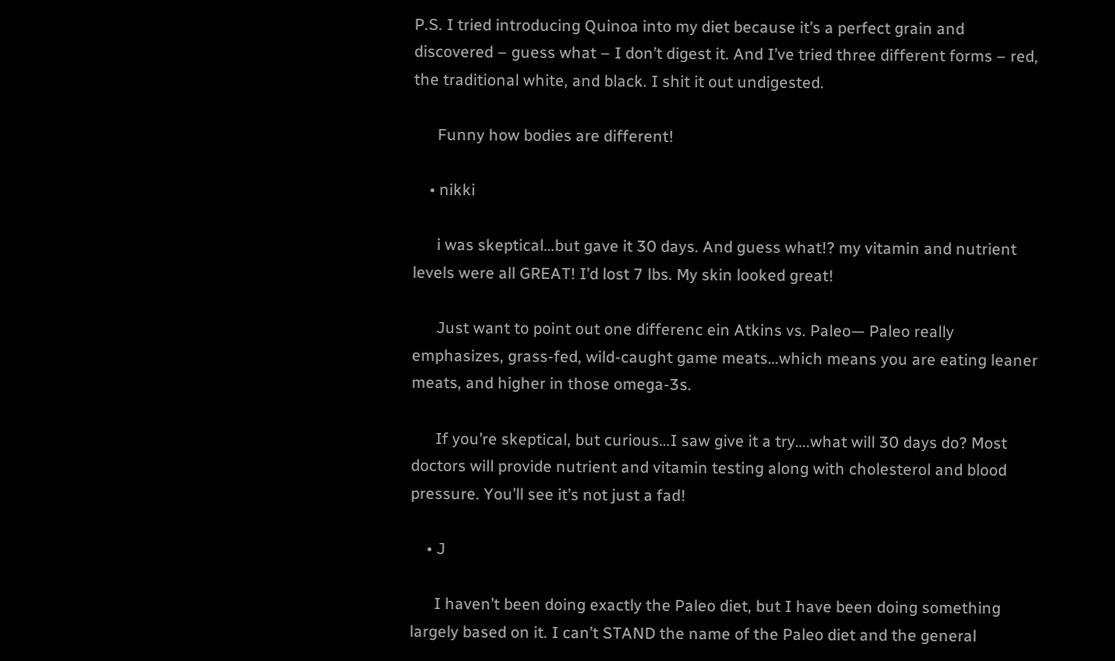P.S. I tried introducing Quinoa into my diet because it’s a perfect grain and discovered – guess what – I don’t digest it. And I’ve tried three different forms – red, the traditional white, and black. I shit it out undigested.

      Funny how bodies are different!

    • nikki

      i was skeptical…but gave it 30 days. And guess what!? my vitamin and nutrient levels were all GREAT! I’d lost 7 lbs. My skin looked great!

      Just want to point out one differenc ein Atkins vs. Paleo— Paleo really emphasizes, grass-fed, wild-caught game meats…which means you are eating leaner meats, and higher in those omega-3s.

      If you’re skeptical, but curious…I saw give it a try….what will 30 days do? Most doctors will provide nutrient and vitamin testing along with cholesterol and blood pressure. You’ll see it’s not just a fad!

    • J

      I haven’t been doing exactly the Paleo diet, but I have been doing something largely based on it. I can’t STAND the name of the Paleo diet and the general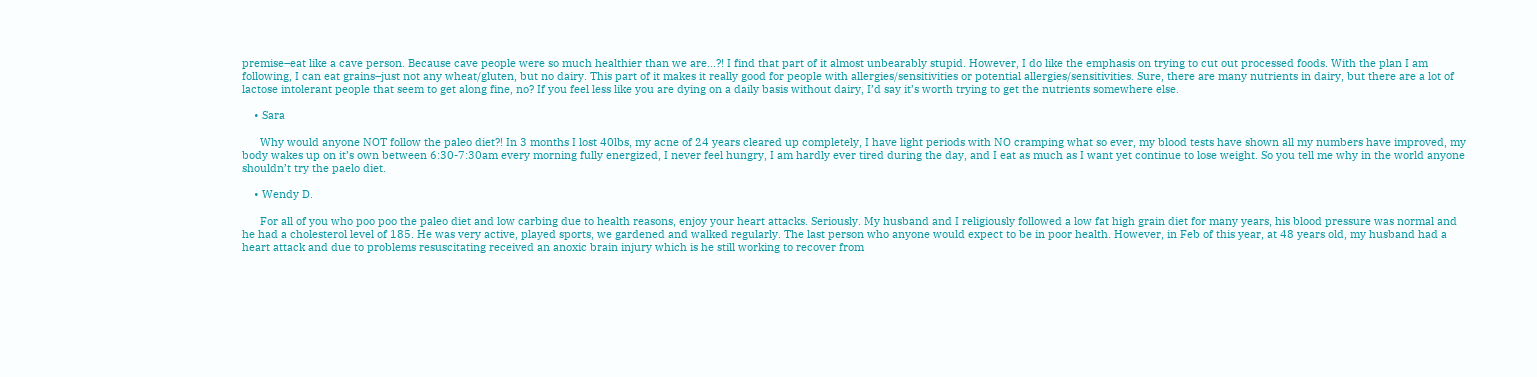premise–eat like a cave person. Because cave people were so much healthier than we are…?! I find that part of it almost unbearably stupid. However, I do like the emphasis on trying to cut out processed foods. With the plan I am following, I can eat grains–just not any wheat/gluten, but no dairy. This part of it makes it really good for people with allergies/sensitivities or potential allergies/sensitivities. Sure, there are many nutrients in dairy, but there are a lot of lactose intolerant people that seem to get along fine, no? If you feel less like you are dying on a daily basis without dairy, I’d say it’s worth trying to get the nutrients somewhere else.

    • Sara

      Why would anyone NOT follow the paleo diet?! In 3 months I lost 40lbs, my acne of 24 years cleared up completely, I have light periods with NO cramping what so ever, my blood tests have shown all my numbers have improved, my body wakes up on it’s own between 6:30-7:30am every morning fully energized, I never feel hungry, I am hardly ever tired during the day, and I eat as much as I want yet continue to lose weight. So you tell me why in the world anyone shouldn’t try the paelo diet.

    • Wendy D.

      For all of you who poo poo the paleo diet and low carbing due to health reasons, enjoy your heart attacks. Seriously. My husband and I religiously followed a low fat high grain diet for many years, his blood pressure was normal and he had a cholesterol level of 185. He was very active, played sports, we gardened and walked regularly. The last person who anyone would expect to be in poor health. However, in Feb of this year, at 48 years old, my husband had a heart attack and due to problems resuscitating received an anoxic brain injury which is he still working to recover from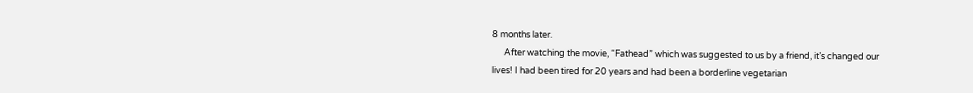8 months later.
      After watching the movie, “Fathead” which was suggested to us by a friend, it’s changed our lives! I had been tired for 20 years and had been a borderline vegetarian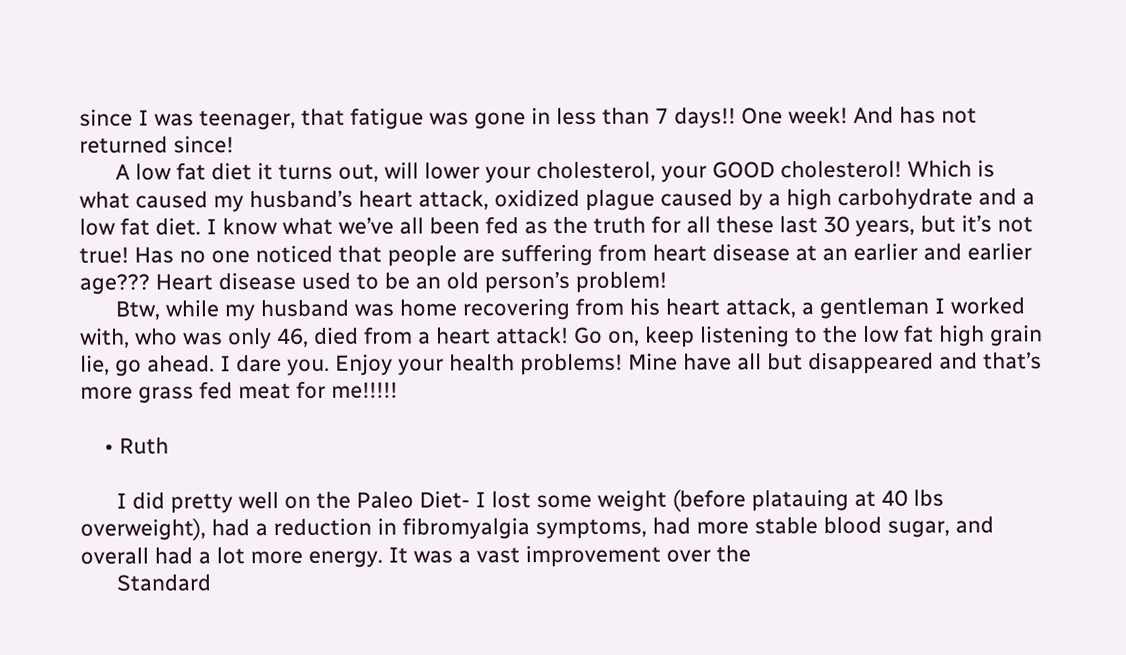since I was teenager, that fatigue was gone in less than 7 days!! One week! And has not returned since!
      A low fat diet it turns out, will lower your cholesterol, your GOOD cholesterol! Which is what caused my husband’s heart attack, oxidized plague caused by a high carbohydrate and a low fat diet. I know what we’ve all been fed as the truth for all these last 30 years, but it’s not true! Has no one noticed that people are suffering from heart disease at an earlier and earlier age??? Heart disease used to be an old person’s problem!
      Btw, while my husband was home recovering from his heart attack, a gentleman I worked with, who was only 46, died from a heart attack! Go on, keep listening to the low fat high grain lie, go ahead. I dare you. Enjoy your health problems! Mine have all but disappeared and that’s more grass fed meat for me!!!!!

    • Ruth

      I did pretty well on the Paleo Diet- I lost some weight (before platauing at 40 lbs overweight), had a reduction in fibromyalgia symptoms, had more stable blood sugar, and overall had a lot more energy. It was a vast improvement over the
      Standard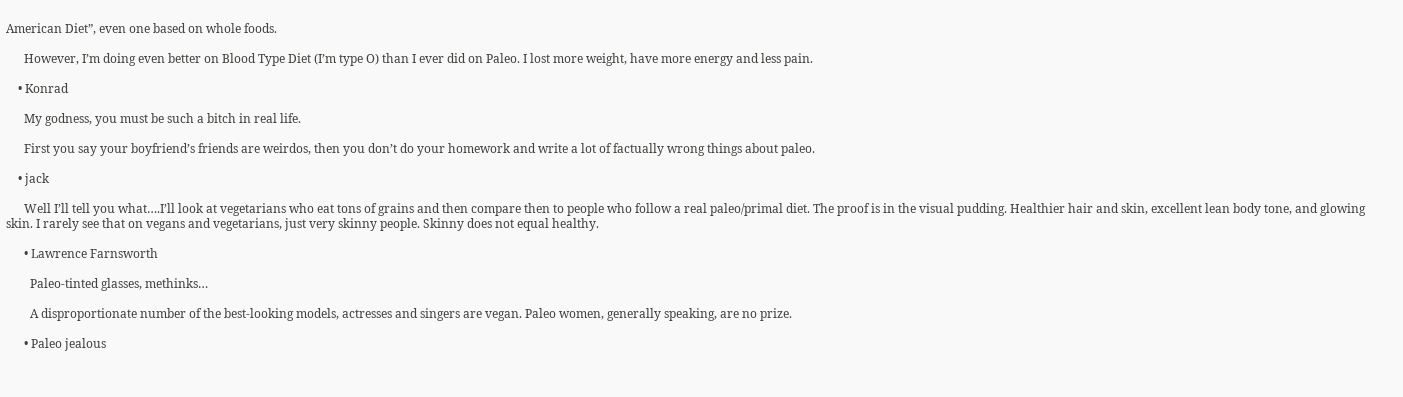American Diet”, even one based on whole foods.

      However, I’m doing even better on Blood Type Diet (I’m type O) than I ever did on Paleo. I lost more weight, have more energy and less pain.

    • Konrad

      My godness, you must be such a bitch in real life.

      First you say your boyfriend’s friends are weirdos, then you don’t do your homework and write a lot of factually wrong things about paleo.

    • jack

      Well I’ll tell you what….I’ll look at vegetarians who eat tons of grains and then compare then to people who follow a real paleo/primal diet. The proof is in the visual pudding. Healthier hair and skin, excellent lean body tone, and glowing skin. I rarely see that on vegans and vegetarians, just very skinny people. Skinny does not equal healthy.

      • Lawrence Farnsworth

        Paleo-tinted glasses, methinks…

        A disproportionate number of the best-looking models, actresses and singers are vegan. Paleo women, generally speaking, are no prize.

      • Paleo jealous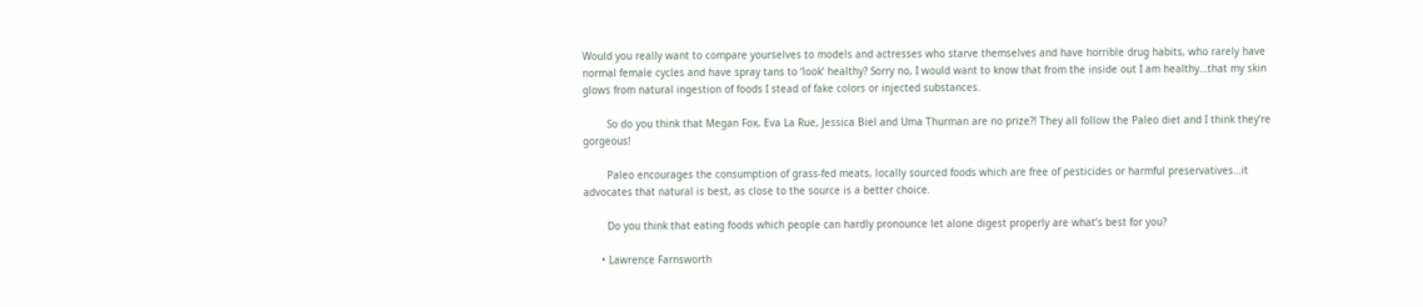Would you really want to compare yourselves to models and actresses who starve themselves and have horrible drug habits, who rarely have normal female cycles and have spray tans to ‘look’ healthy? Sorry no, I would want to know that from the inside out I am healthy…that my skin glows from natural ingestion of foods I stead of fake colors or injected substances.

        So do you think that Megan Fox, Eva La Rue, Jessica Biel and Uma Thurman are no prize?! They all follow the Paleo diet and I think they’re gorgeous!

        Paleo encourages the consumption of grass-fed meats, locally sourced foods which are free of pesticides or harmful preservatives…it advocates that natural is best, as close to the source is a better choice.

        Do you think that eating foods which people can hardly pronounce let alone digest properly are what’s best for you?

      • Lawrence Farnsworth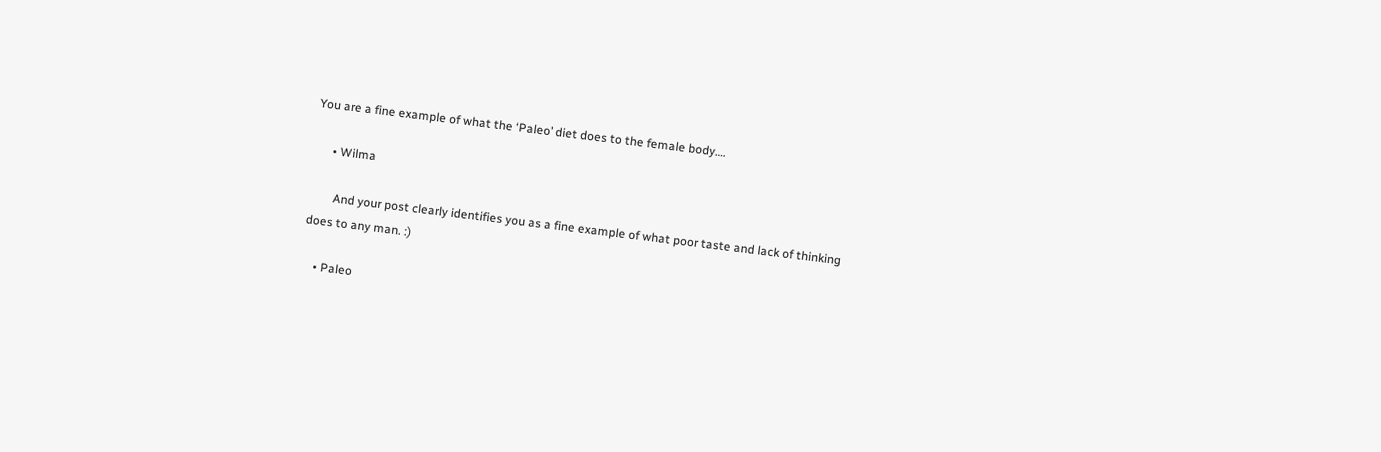You are a fine example of what the ‘Paleo’ diet does to the female body….

      • Wilma

        And your post clearly identifies you as a fine example of what poor taste and lack of thinking does to any man. :)

    • Paleo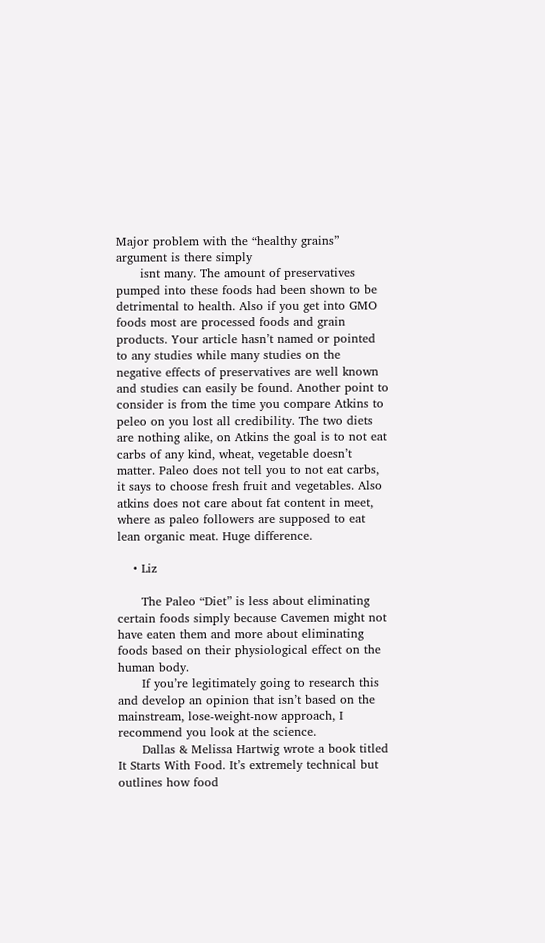Major problem with the “healthy grains” argument is there simply
      isnt many. The amount of preservatives pumped into these foods had been shown to be detrimental to health. Also if you get into GMO foods most are processed foods and grain products. Your article hasn’t named or pointed to any studies while many studies on the negative effects of preservatives are well known and studies can easily be found. Another point to consider is from the time you compare Atkins to peleo on you lost all credibility. The two diets are nothing alike, on Atkins the goal is to not eat carbs of any kind, wheat, vegetable doesn’t matter. Paleo does not tell you to not eat carbs, it says to choose fresh fruit and vegetables. Also atkins does not care about fat content in meet, where as paleo followers are supposed to eat lean organic meat. Huge difference.

    • Liz

      The Paleo “Diet” is less about eliminating certain foods simply because Cavemen might not have eaten them and more about eliminating foods based on their physiological effect on the human body.
      If you’re legitimately going to research this and develop an opinion that isn’t based on the mainstream, lose-weight-now approach, I recommend you look at the science.
      Dallas & Melissa Hartwig wrote a book titled It Starts With Food. It’s extremely technical but outlines how food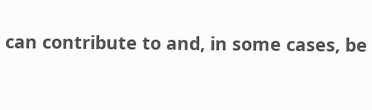can contribute to and, in some cases, be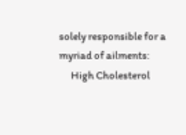solely responsible for a myriad of ailments:
      High Cholesterol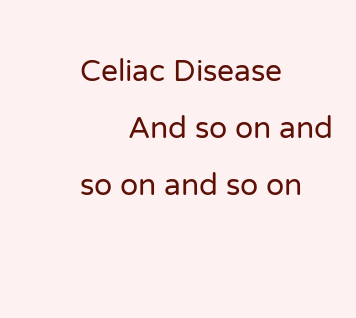Celiac Disease
      And so on and so on and so on